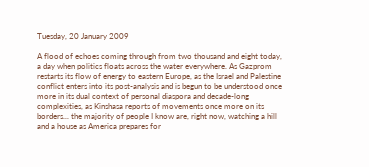Tuesday, 20 January 2009

A flood of echoes coming through from two thousand and eight today, a day when politics floats across the water everywhere. As Gazprom restarts its flow of energy to eastern Europe, as the Israel and Palestine conflict enters into its post-analysis and is begun to be understood once more in its dual context of personal diaspora and decade-long complexities, as Kinshasa reports of movements once more on its borders... the majority of people I know are, right now, watching a hill and a house as America prepares for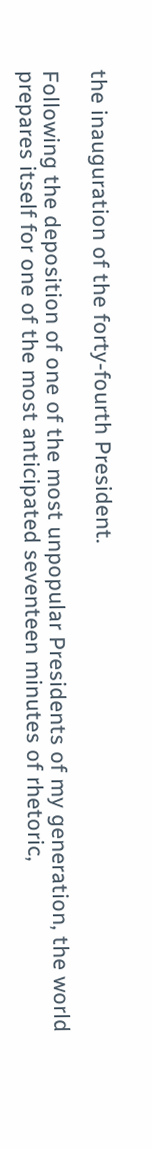the inauguration of the forty-fourth President.

Following the deposition of one of the most unpopular Presidents of my generation, the world prepares itself for one of the most anticipated seventeen minutes of rhetoric,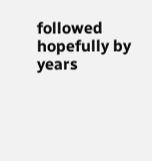followed hopefully by years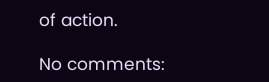of action.

No comments: